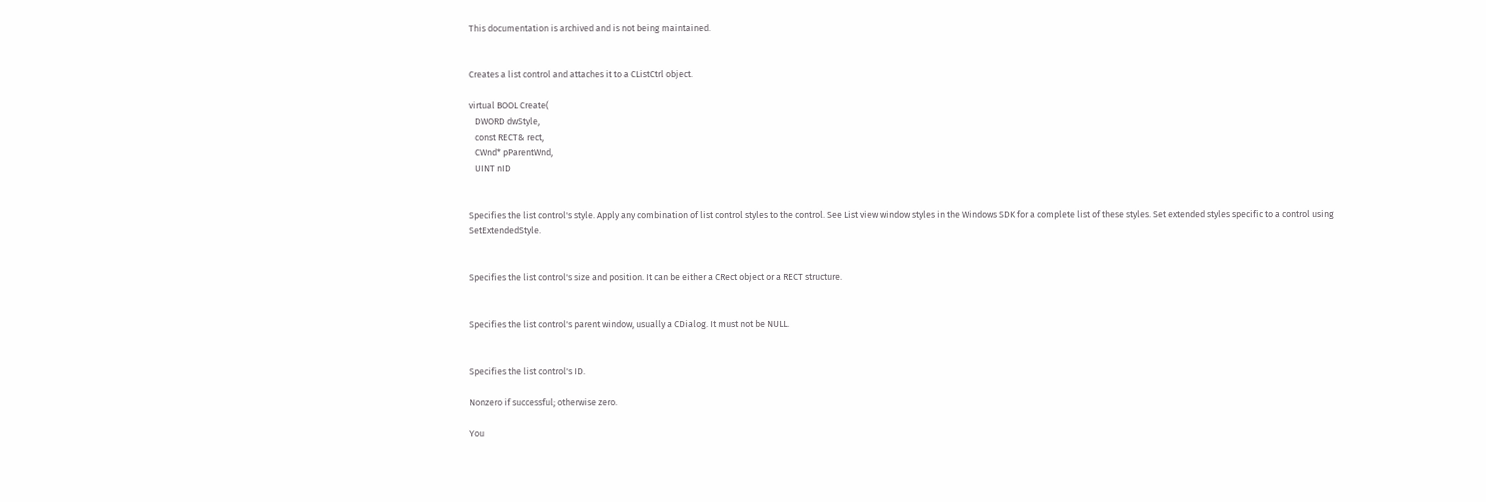This documentation is archived and is not being maintained.


Creates a list control and attaches it to a CListCtrl object.

virtual BOOL Create(
   DWORD dwStyle,
   const RECT& rect,
   CWnd* pParentWnd,
   UINT nID


Specifies the list control's style. Apply any combination of list control styles to the control. See List view window styles in the Windows SDK for a complete list of these styles. Set extended styles specific to a control using SetExtendedStyle.


Specifies the list control's size and position. It can be either a CRect object or a RECT structure.


Specifies the list control's parent window, usually a CDialog. It must not be NULL.


Specifies the list control's ID.

Nonzero if successful; otherwise zero.

You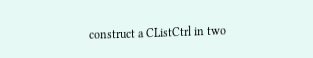construct a CListCtrl in two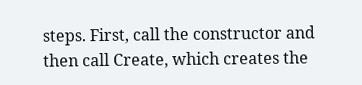steps. First, call the constructor and then call Create, which creates the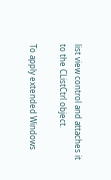list view control and attaches it to the CListCtrl object.

To apply extended Windows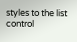styles to the list control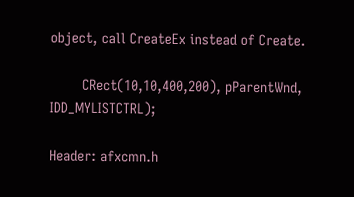object, call CreateEx instead of Create.

        CRect(10,10,400,200), pParentWnd, IDD_MYLISTCTRL);

Header: afxcmn.h